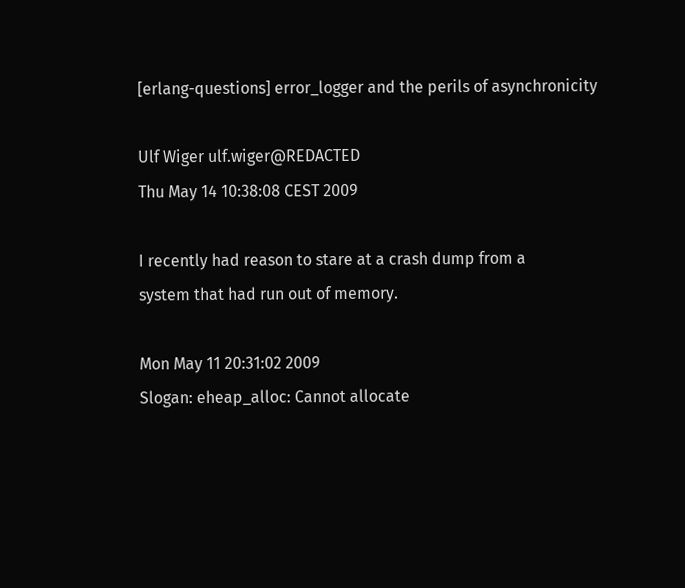[erlang-questions] error_logger and the perils of asynchronicity

Ulf Wiger ulf.wiger@REDACTED
Thu May 14 10:38:08 CEST 2009

I recently had reason to stare at a crash dump from a
system that had run out of memory.

Mon May 11 20:31:02 2009
Slogan: eheap_alloc: Cannot allocate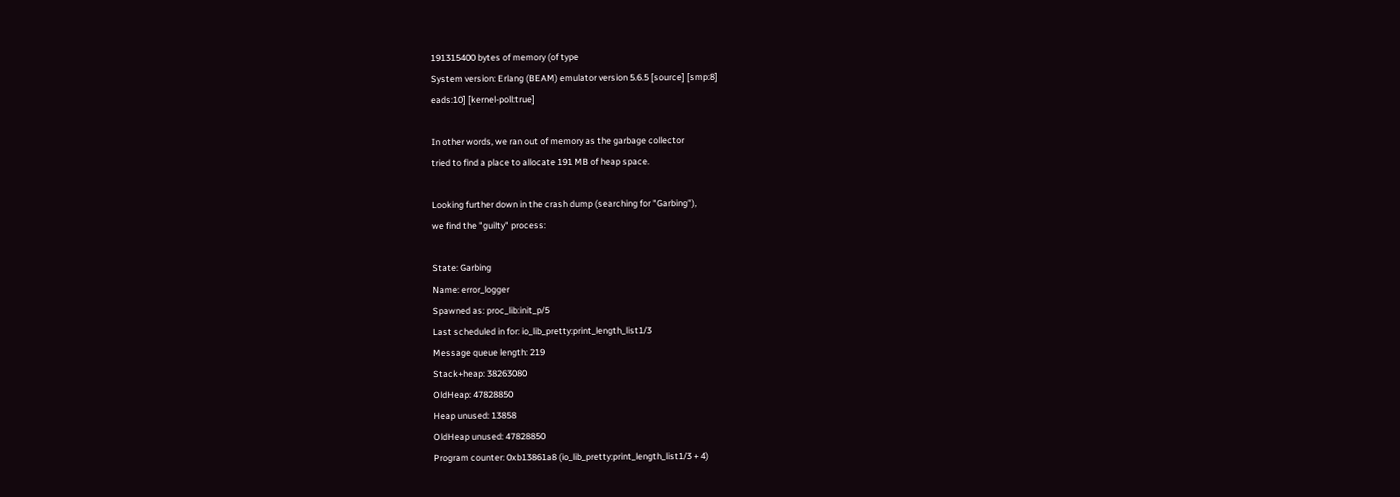191315400 bytes of memory (of type
System version: Erlang (BEAM) emulator version 5.6.5 [source] [smp:8]
eads:10] [kernel-poll:true]

In other words, we ran out of memory as the garbage collector
tried to find a place to allocate 191 MB of heap space.

Looking further down in the crash dump (searching for "Garbing"),
we find the "guilty" process:

State: Garbing
Name: error_logger
Spawned as: proc_lib:init_p/5
Last scheduled in for: io_lib_pretty:print_length_list1/3
Message queue length: 219
Stack+heap: 38263080
OldHeap: 47828850
Heap unused: 13858
OldHeap unused: 47828850
Program counter: 0xb13861a8 (io_lib_pretty:print_length_list1/3 + 4)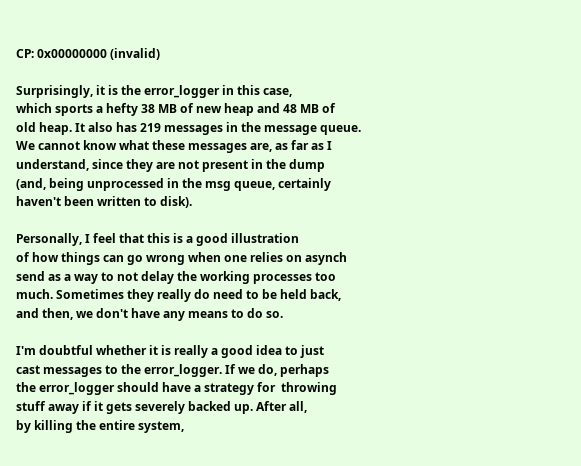CP: 0x00000000 (invalid)

Surprisingly, it is the error_logger in this case,
which sports a hefty 38 MB of new heap and 48 MB of
old heap. It also has 219 messages in the message queue.
We cannot know what these messages are, as far as I
understand, since they are not present in the dump
(and, being unprocessed in the msg queue, certainly
haven't been written to disk).

Personally, I feel that this is a good illustration
of how things can go wrong when one relies on asynch
send as a way to not delay the working processes too
much. Sometimes they really do need to be held back,
and then, we don't have any means to do so.

I'm doubtful whether it is really a good idea to just
cast messages to the error_logger. If we do, perhaps
the error_logger should have a strategy for  throwing
stuff away if it gets severely backed up. After all,
by killing the entire system,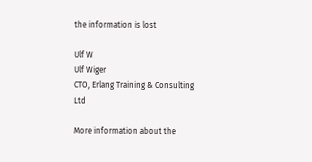the information is lost

Ulf W
Ulf Wiger
CTO, Erlang Training & Consulting Ltd

More information about the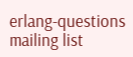erlang-questions mailing list